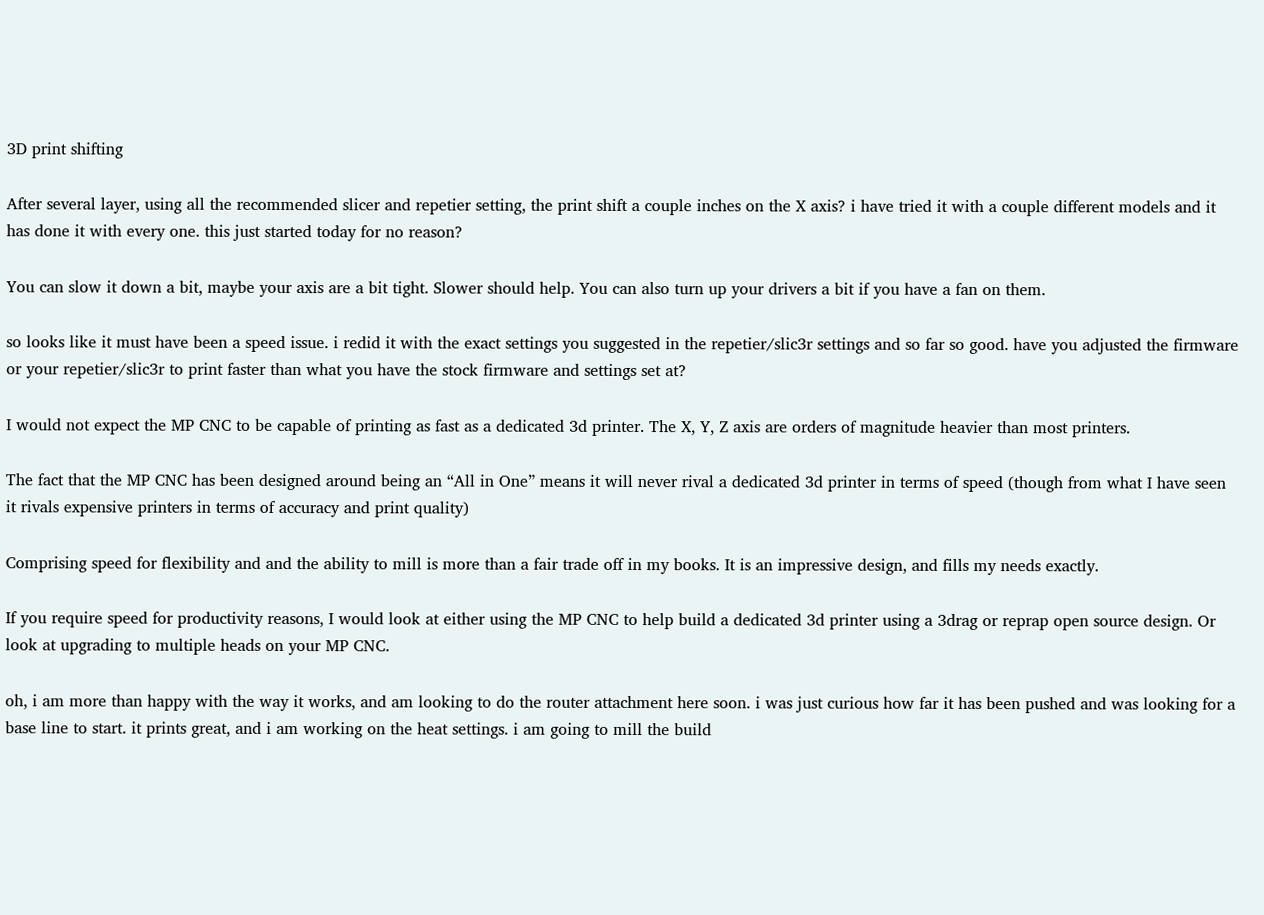3D print shifting

After several layer, using all the recommended slicer and repetier setting, the print shift a couple inches on the X axis? i have tried it with a couple different models and it has done it with every one. this just started today for no reason?

You can slow it down a bit, maybe your axis are a bit tight. Slower should help. You can also turn up your drivers a bit if you have a fan on them.

so looks like it must have been a speed issue. i redid it with the exact settings you suggested in the repetier/slic3r settings and so far so good. have you adjusted the firmware or your repetier/slic3r to print faster than what you have the stock firmware and settings set at?

I would not expect the MP CNC to be capable of printing as fast as a dedicated 3d printer. The X, Y, Z axis are orders of magnitude heavier than most printers.

The fact that the MP CNC has been designed around being an “All in One” means it will never rival a dedicated 3d printer in terms of speed (though from what I have seen it rivals expensive printers in terms of accuracy and print quality)

Comprising speed for flexibility and and the ability to mill is more than a fair trade off in my books. It is an impressive design, and fills my needs exactly.

If you require speed for productivity reasons, I would look at either using the MP CNC to help build a dedicated 3d printer using a 3drag or reprap open source design. Or look at upgrading to multiple heads on your MP CNC.

oh, i am more than happy with the way it works, and am looking to do the router attachment here soon. i was just curious how far it has been pushed and was looking for a base line to start. it prints great, and i am working on the heat settings. i am going to mill the build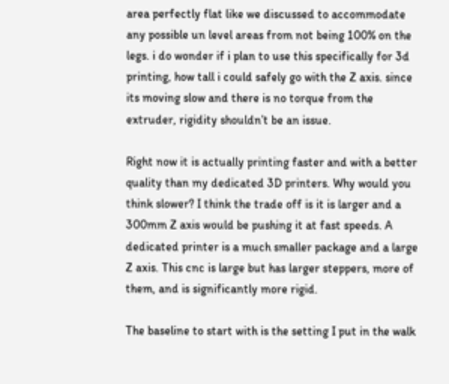area perfectly flat like we discussed to accommodate any possible un level areas from not being 100% on the legs. i do wonder if i plan to use this specifically for 3d printing, how tall i could safely go with the Z axis. since its moving slow and there is no torque from the extruder, rigidity shouldn’t be an issue.

Right now it is actually printing faster and with a better quality than my dedicated 3D printers. Why would you think slower? I think the trade off is it is larger and a 300mm Z axis would be pushing it at fast speeds. A dedicated printer is a much smaller package and a large Z axis. This cnc is large but has larger steppers, more of them, and is significantly more rigid.

The baseline to start with is the setting I put in the walk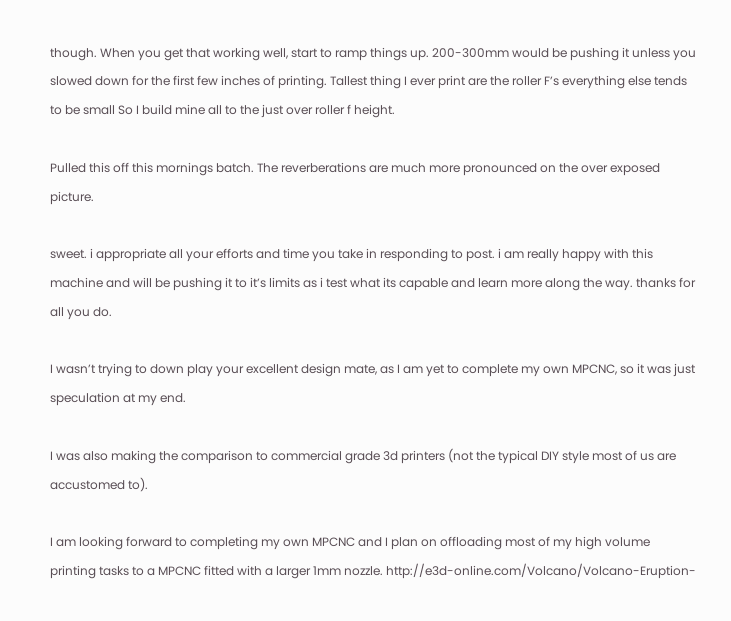though. When you get that working well, start to ramp things up. 200-300mm would be pushing it unless you slowed down for the first few inches of printing. Tallest thing I ever print are the roller F’s everything else tends to be small So I build mine all to the just over roller f height.

Pulled this off this mornings batch. The reverberations are much more pronounced on the over exposed picture.

sweet. i appropriate all your efforts and time you take in responding to post. i am really happy with this machine and will be pushing it to it’s limits as i test what its capable and learn more along the way. thanks for all you do.

I wasn’t trying to down play your excellent design mate, as I am yet to complete my own MPCNC, so it was just speculation at my end.

I was also making the comparison to commercial grade 3d printers (not the typical DIY style most of us are accustomed to).

I am looking forward to completing my own MPCNC and I plan on offloading most of my high volume printing tasks to a MPCNC fitted with a larger 1mm nozzle. http://e3d-online.com/Volcano/Volcano-Eruption-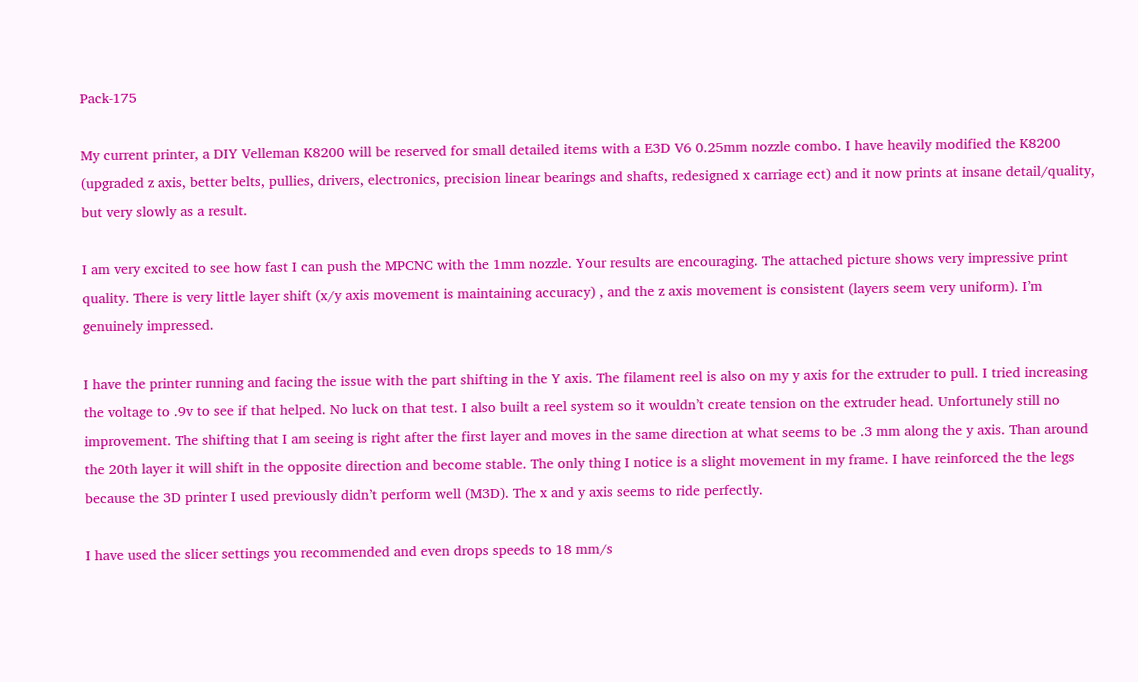Pack-175

My current printer, a DIY Velleman K8200 will be reserved for small detailed items with a E3D V6 0.25mm nozzle combo. I have heavily modified the K8200 (upgraded z axis, better belts, pullies, drivers, electronics, precision linear bearings and shafts, redesigned x carriage ect) and it now prints at insane detail/quality, but very slowly as a result.

I am very excited to see how fast I can push the MPCNC with the 1mm nozzle. Your results are encouraging. The attached picture shows very impressive print quality. There is very little layer shift (x/y axis movement is maintaining accuracy) , and the z axis movement is consistent (layers seem very uniform). I’m genuinely impressed.

I have the printer running and facing the issue with the part shifting in the Y axis. The filament reel is also on my y axis for the extruder to pull. I tried increasing the voltage to .9v to see if that helped. No luck on that test. I also built a reel system so it wouldn’t create tension on the extruder head. Unfortunely still no improvement. The shifting that I am seeing is right after the first layer and moves in the same direction at what seems to be .3 mm along the y axis. Than around the 20th layer it will shift in the opposite direction and become stable. The only thing I notice is a slight movement in my frame. I have reinforced the the legs because the 3D printer I used previously didn’t perform well (M3D). The x and y axis seems to ride perfectly.

I have used the slicer settings you recommended and even drops speeds to 18 mm/s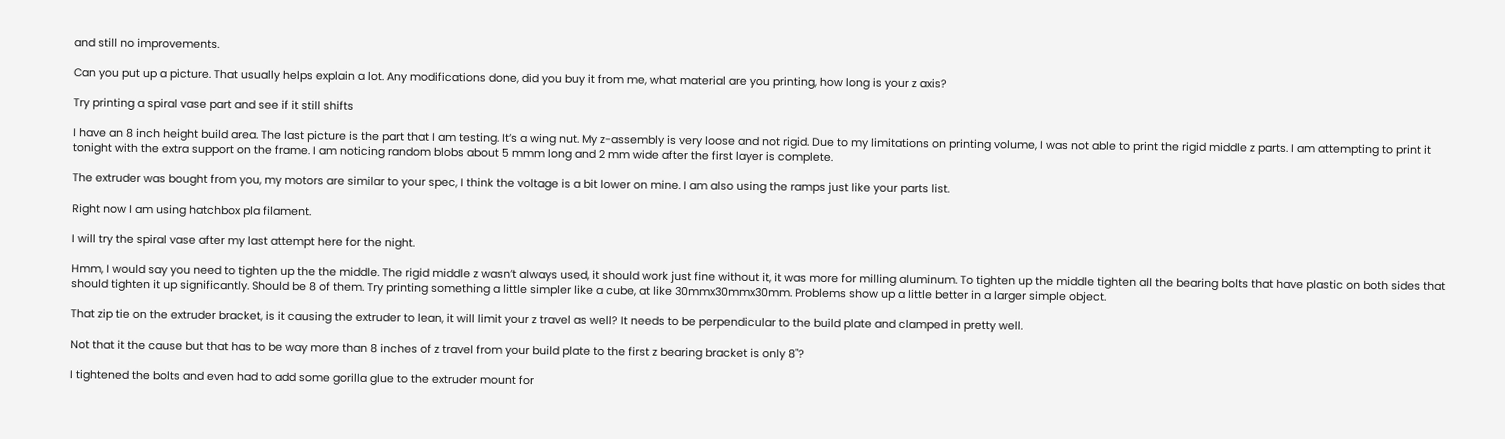and still no improvements.

Can you put up a picture. That usually helps explain a lot. Any modifications done, did you buy it from me, what material are you printing, how long is your z axis?

Try printing a spiral vase part and see if it still shifts

I have an 8 inch height build area. The last picture is the part that I am testing. It’s a wing nut. My z-assembly is very loose and not rigid. Due to my limitations on printing volume, I was not able to print the rigid middle z parts. I am attempting to print it tonight with the extra support on the frame. I am noticing random blobs about 5 mmm long and 2 mm wide after the first layer is complete.

The extruder was bought from you, my motors are similar to your spec, I think the voltage is a bit lower on mine. I am also using the ramps just like your parts list.

Right now I am using hatchbox pla filament.

I will try the spiral vase after my last attempt here for the night.

Hmm, I would say you need to tighten up the the middle. The rigid middle z wasn’t always used, it should work just fine without it, it was more for milling aluminum. To tighten up the middle tighten all the bearing bolts that have plastic on both sides that should tighten it up significantly. Should be 8 of them. Try printing something a little simpler like a cube, at like 30mmx30mmx30mm. Problems show up a little better in a larger simple object.

That zip tie on the extruder bracket, is it causing the extruder to lean, it will limit your z travel as well? It needs to be perpendicular to the build plate and clamped in pretty well.

Not that it the cause but that has to be way more than 8 inches of z travel from your build plate to the first z bearing bracket is only 8"?

I tightened the bolts and even had to add some gorilla glue to the extruder mount for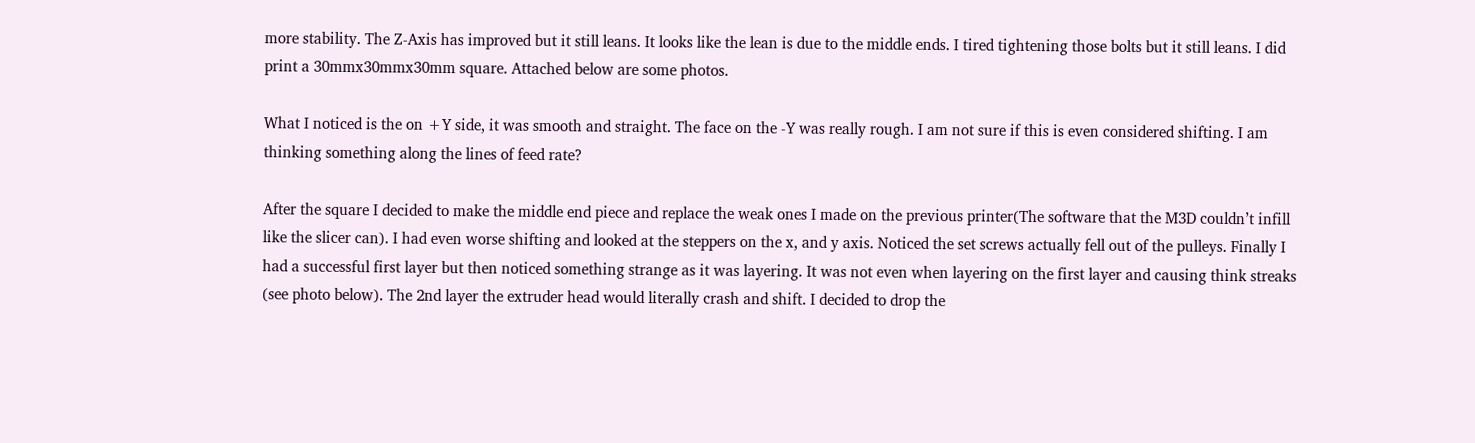more stability. The Z-Axis has improved but it still leans. It looks like the lean is due to the middle ends. I tired tightening those bolts but it still leans. I did print a 30mmx30mmx30mm square. Attached below are some photos.

What I noticed is the on +Y side, it was smooth and straight. The face on the -Y was really rough. I am not sure if this is even considered shifting. I am thinking something along the lines of feed rate?

After the square I decided to make the middle end piece and replace the weak ones I made on the previous printer(The software that the M3D couldn’t infill like the slicer can). I had even worse shifting and looked at the steppers on the x, and y axis. Noticed the set screws actually fell out of the pulleys. Finally I had a successful first layer but then noticed something strange as it was layering. It was not even when layering on the first layer and causing think streaks (see photo below). The 2nd layer the extruder head would literally crash and shift. I decided to drop the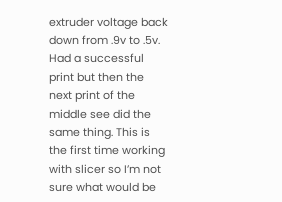extruder voltage back down from .9v to .5v. Had a successful print but then the next print of the middle see did the same thing. This is the first time working with slicer so I’m not sure what would be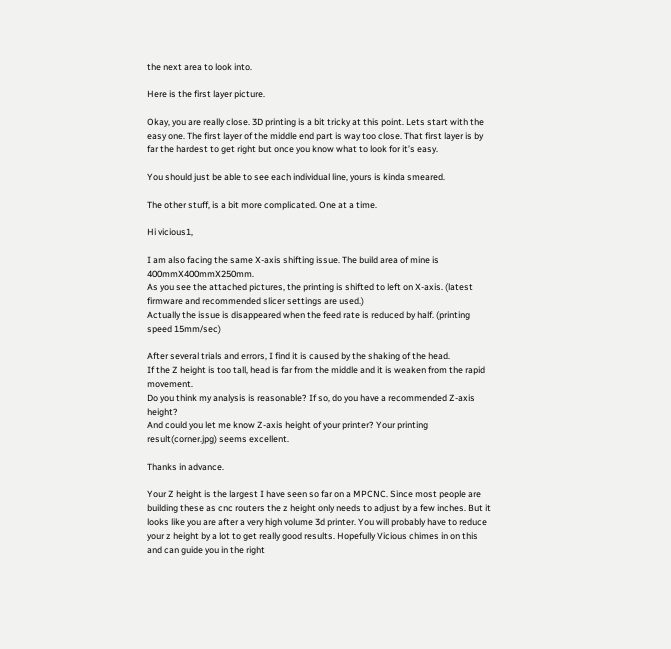the next area to look into.

Here is the first layer picture.

Okay, you are really close. 3D printing is a bit tricky at this point. Lets start with the easy one. The first layer of the middle end part is way too close. That first layer is by far the hardest to get right but once you know what to look for it’s easy.

You should just be able to see each individual line, yours is kinda smeared.

The other stuff, is a bit more complicated. One at a time.

Hi vicious1,

I am also facing the same X-axis shifting issue. The build area of mine is 400mmX400mmX250mm.
As you see the attached pictures, the printing is shifted to left on X-axis. (latest firmware and recommended slicer settings are used.)
Actually the issue is disappeared when the feed rate is reduced by half. (printing speed 15mm/sec)

After several trials and errors, I find it is caused by the shaking of the head.
If the Z height is too tall, head is far from the middle and it is weaken from the rapid movement.
Do you think my analysis is reasonable? If so, do you have a recommended Z-axis height?
And could you let me know Z-axis height of your printer? Your printing result(corner.jpg) seems excellent.

Thanks in advance.

Your Z height is the largest I have seen so far on a MPCNC. Since most people are building these as cnc routers the z height only needs to adjust by a few inches. But it looks like you are after a very high volume 3d printer. You will probably have to reduce your z height by a lot to get really good results. Hopefully Vicious chimes in on this and can guide you in the right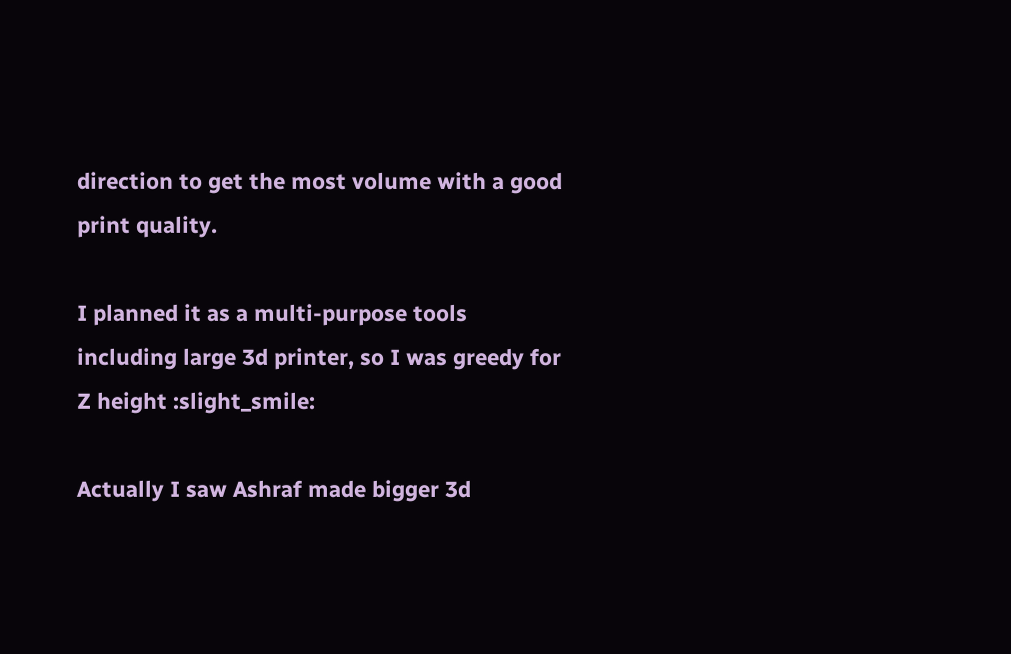direction to get the most volume with a good print quality.

I planned it as a multi-purpose tools including large 3d printer, so I was greedy for Z height :slight_smile:

Actually I saw Ashraf made bigger 3d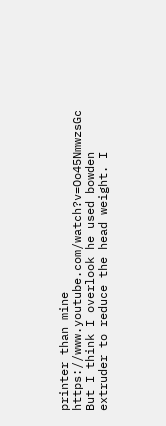printer than mine https://www.youtube.com/watch?v=Oo45NmwzsGc
But I think I overlook he used bowden extruder to reduce the head weight. I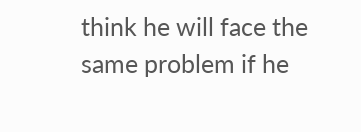think he will face the same problem if he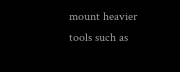mount heavier tools such as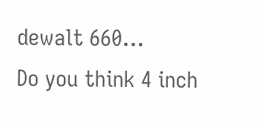dewalt 660…
Do you think 4 inch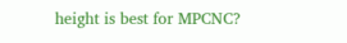height is best for MPCNC?